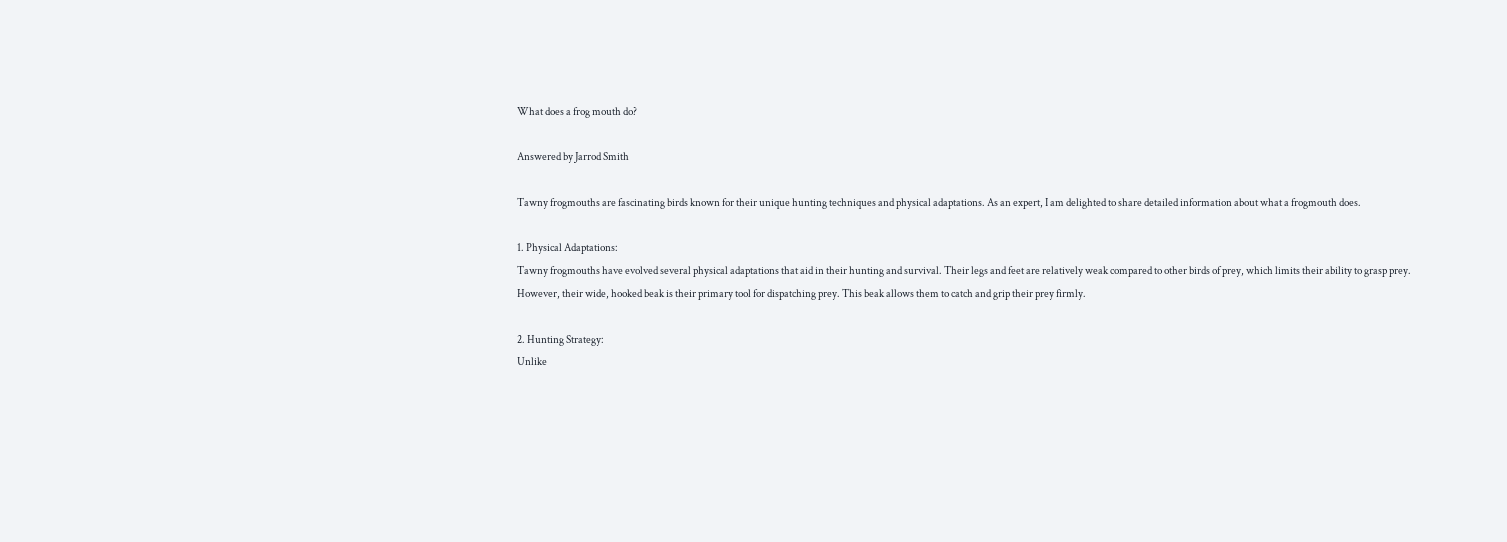What does a frog mouth do?

Answered by Jarrod Smith

Tawny frogmouths are fascinating birds known for their unique hunting techniques and physical adaptations. As an expert, I am delighted to share detailed information about what a frogmouth does.

1. Physical Adaptations:
Tawny frogmouths have evolved several physical adaptations that aid in their hunting and survival. Their legs and feet are relatively weak compared to other birds of prey, which limits their ability to grasp prey. However, their wide, hooked beak is their primary tool for dispatching prey. This beak allows them to catch and grip their prey firmly.

2. Hunting Strategy:
Unlike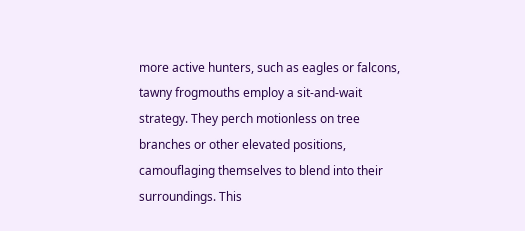more active hunters, such as eagles or falcons, tawny frogmouths employ a sit-and-wait strategy. They perch motionless on tree branches or other elevated positions, camouflaging themselves to blend into their surroundings. This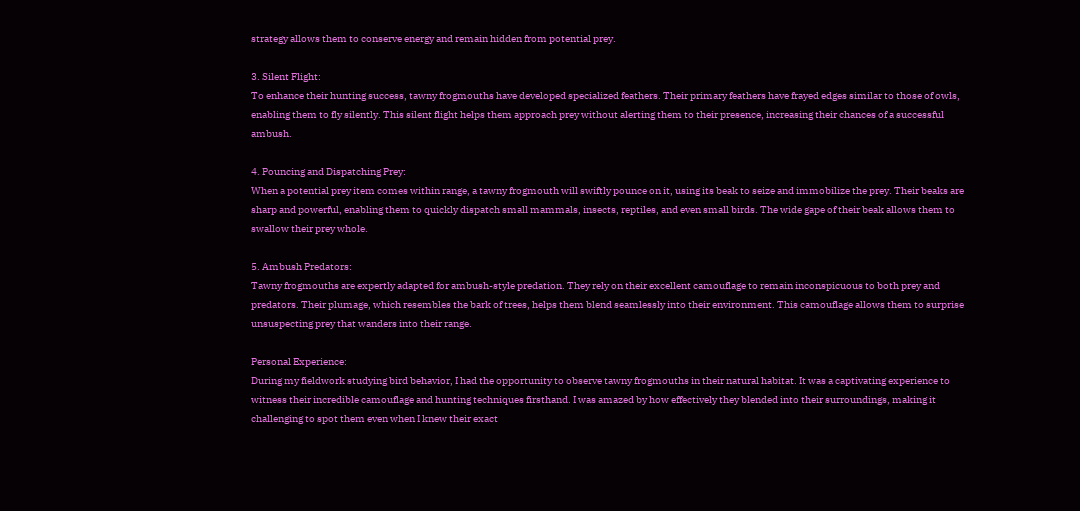strategy allows them to conserve energy and remain hidden from potential prey.

3. Silent Flight:
To enhance their hunting success, tawny frogmouths have developed specialized feathers. Their primary feathers have frayed edges similar to those of owls, enabling them to fly silently. This silent flight helps them approach prey without alerting them to their presence, increasing their chances of a successful ambush.

4. Pouncing and Dispatching Prey:
When a potential prey item comes within range, a tawny frogmouth will swiftly pounce on it, using its beak to seize and immobilize the prey. Their beaks are sharp and powerful, enabling them to quickly dispatch small mammals, insects, reptiles, and even small birds. The wide gape of their beak allows them to swallow their prey whole.

5. Ambush Predators:
Tawny frogmouths are expertly adapted for ambush-style predation. They rely on their excellent camouflage to remain inconspicuous to both prey and predators. Their plumage, which resembles the bark of trees, helps them blend seamlessly into their environment. This camouflage allows them to surprise unsuspecting prey that wanders into their range.

Personal Experience:
During my fieldwork studying bird behavior, I had the opportunity to observe tawny frogmouths in their natural habitat. It was a captivating experience to witness their incredible camouflage and hunting techniques firsthand. I was amazed by how effectively they blended into their surroundings, making it challenging to spot them even when I knew their exact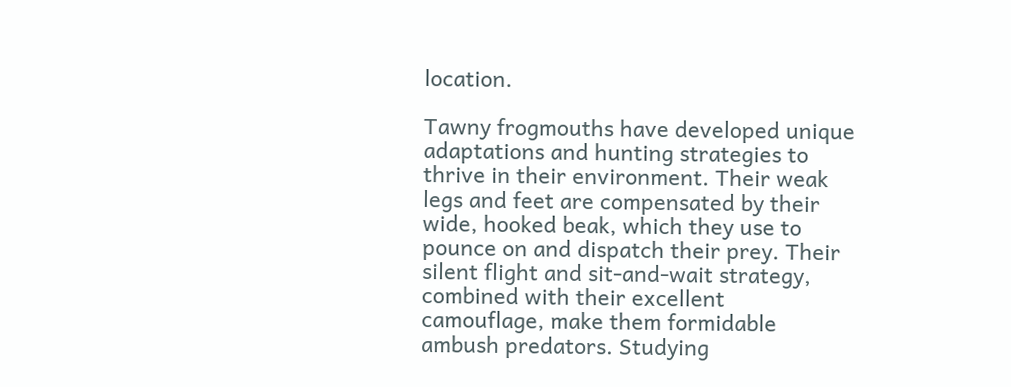location.

Tawny frogmouths have developed unique adaptations and hunting strategies to thrive in their environment. Their weak legs and feet are compensated by their wide, hooked beak, which they use to pounce on and dispatch their prey. Their silent flight and sit-and-wait strategy, combined with their excellent camouflage, make them formidable ambush predators. Studying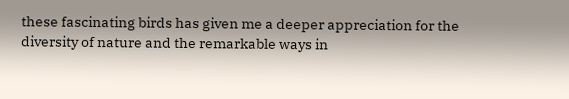these fascinating birds has given me a deeper appreciation for the diversity of nature and the remarkable ways in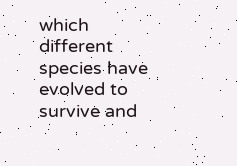which different species have evolved to survive and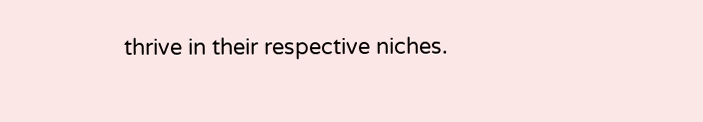thrive in their respective niches.